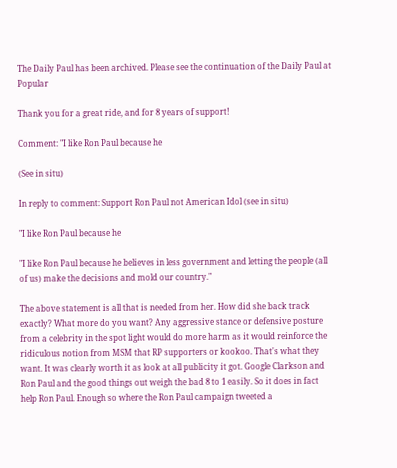The Daily Paul has been archived. Please see the continuation of the Daily Paul at Popular

Thank you for a great ride, and for 8 years of support!

Comment: "I like Ron Paul because he

(See in situ)

In reply to comment: Support Ron Paul not American Idol (see in situ)

"I like Ron Paul because he

"I like Ron Paul because he believes in less government and letting the people (all of us) make the decisions and mold our country."

The above statement is all that is needed from her. How did she back track exactly? What more do you want? Any aggressive stance or defensive posture from a celebrity in the spot light would do more harm as it would reinforce the ridiculous notion from MSM that RP supporters or kookoo. That's what they want. It was clearly worth it as look at all publicity it got. Google Clarkson and Ron Paul and the good things out weigh the bad 8 to 1 easily. So it does in fact help Ron Paul. Enough so where the Ron Paul campaign tweeted a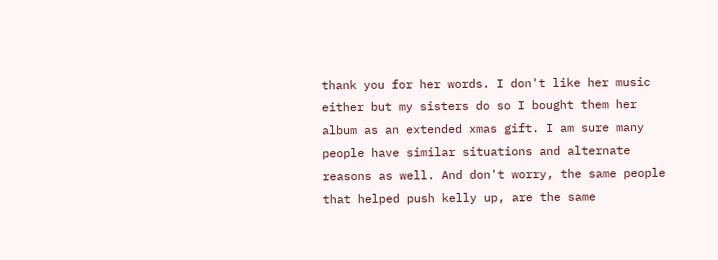thank you for her words. I don't like her music either but my sisters do so I bought them her album as an extended xmas gift. I am sure many people have similar situations and alternate reasons as well. And don't worry, the same people that helped push kelly up, are the same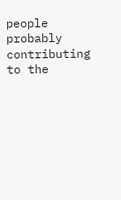people probably contributing to the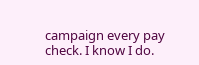campaign every pay check. I know I do.